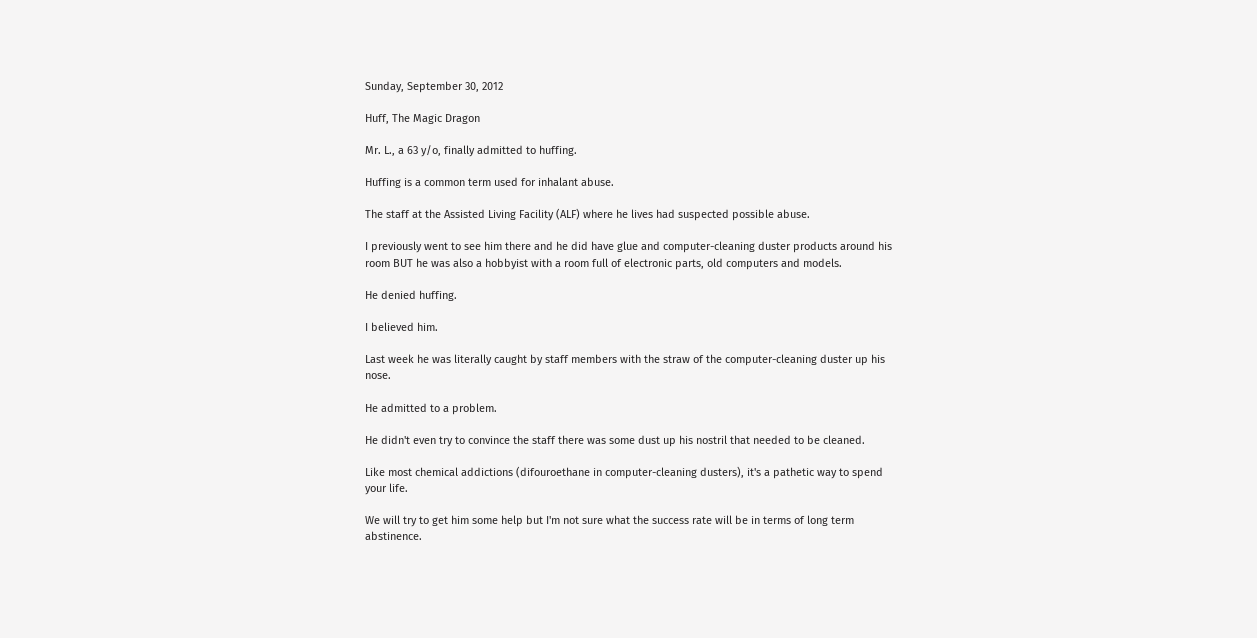Sunday, September 30, 2012

Huff, The Magic Dragon

Mr. L., a 63 y/o, finally admitted to huffing.

Huffing is a common term used for inhalant abuse.

The staff at the Assisted Living Facility (ALF) where he lives had suspected possible abuse.

I previously went to see him there and he did have glue and computer-cleaning duster products around his room BUT he was also a hobbyist with a room full of electronic parts, old computers and models.

He denied huffing.

I believed him.

Last week he was literally caught by staff members with the straw of the computer-cleaning duster up his nose.

He admitted to a problem.

He didn't even try to convince the staff there was some dust up his nostril that needed to be cleaned.

Like most chemical addictions (difouroethane in computer-cleaning dusters), it's a pathetic way to spend your life.

We will try to get him some help but I'm not sure what the success rate will be in terms of long term abstinence.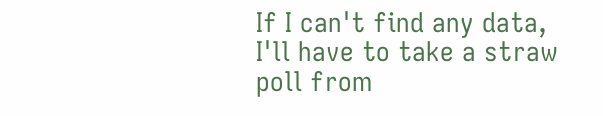If I can't find any data, I'll have to take a straw poll from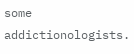some addictionologists.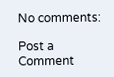No comments:

Post a Comment